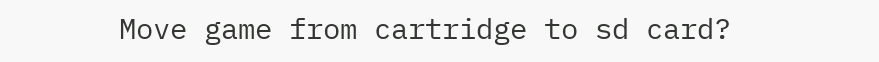Move game from cartridge to sd card?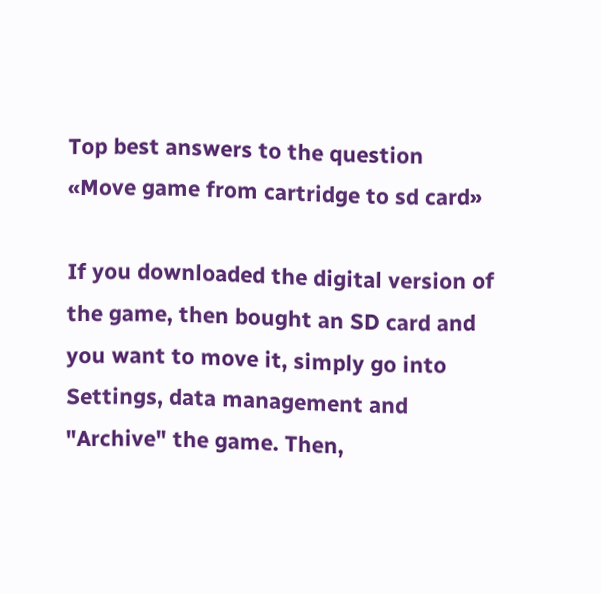Top best answers to the question «Move game from cartridge to sd card»

If you downloaded the digital version of the game, then bought an SD card and you want to move it, simply go into Settings, data management and "Archive" the game. Then,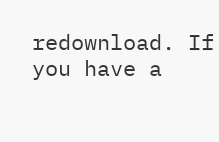redownload. If you have a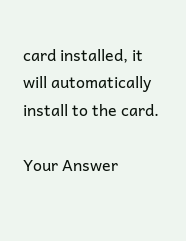card installed, it will automatically install to the card.

Your Answer